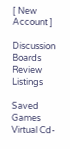[ New Account ]

Discussion Boards
Review Listings

Saved Games
Virtual Cd-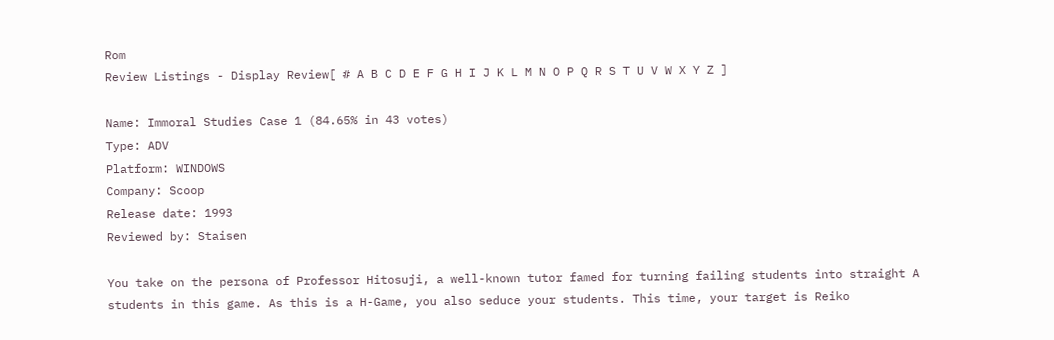Rom
Review Listings - Display Review[ # A B C D E F G H I J K L M N O P Q R S T U V W X Y Z ]

Name: Immoral Studies Case 1 (84.65% in 43 votes)
Type: ADV
Platform: WINDOWS
Company: Scoop
Release date: 1993
Reviewed by: Staisen

You take on the persona of Professor Hitosuji, a well-known tutor famed for turning failing students into straight A students in this game. As this is a H-Game, you also seduce your students. This time, your target is Reiko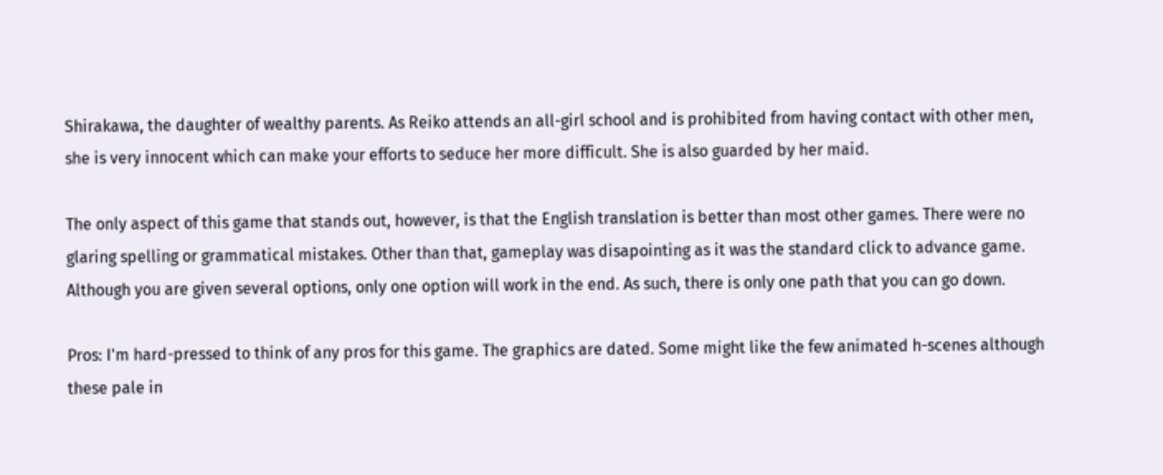Shirakawa, the daughter of wealthy parents. As Reiko attends an all-girl school and is prohibited from having contact with other men, she is very innocent which can make your efforts to seduce her more difficult. She is also guarded by her maid.

The only aspect of this game that stands out, however, is that the English translation is better than most other games. There were no glaring spelling or grammatical mistakes. Other than that, gameplay was disapointing as it was the standard click to advance game. Although you are given several options, only one option will work in the end. As such, there is only one path that you can go down.

Pros: I'm hard-pressed to think of any pros for this game. The graphics are dated. Some might like the few animated h-scenes although these pale in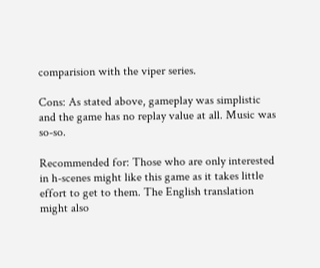comparision with the viper series.

Cons: As stated above, gameplay was simplistic and the game has no replay value at all. Music was so-so.

Recommended for: Those who are only interested in h-scenes might like this game as it takes little effort to get to them. The English translation might also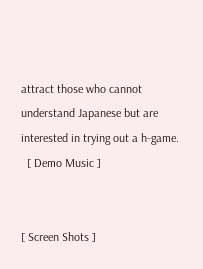attract those who cannot understand Japanese but are interested in trying out a h-game.
  [ Demo Music ]


[ Screen Shots ]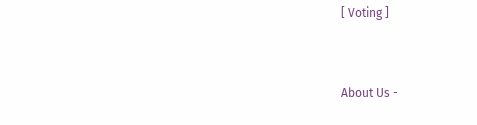[ Voting ]


About Us -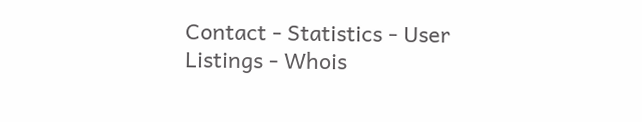Contact - Statistics - User Listings - Whois